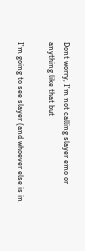Dont worry, I'm not calling slayer emo or anything like that but

I'm going to see slayer (and whoever else is in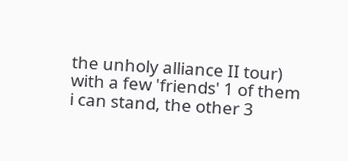the unholy alliance II tour) with a few 'friends' 1 of them i can stand, the other 3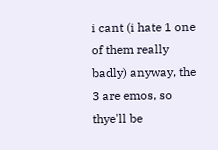i cant (i hate 1 one of them really badly) anyway, the 3 are emos, so thye'll be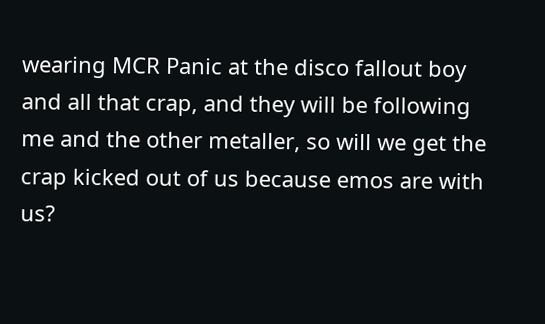wearing MCR Panic at the disco fallout boy and all that crap, and they will be following me and the other metaller, so will we get the crap kicked out of us because emos are with us?